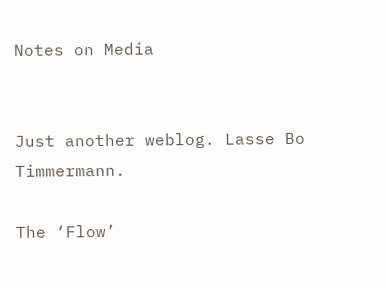Notes on Media


Just another weblog. Lasse Bo Timmermann.

The ‘Flow’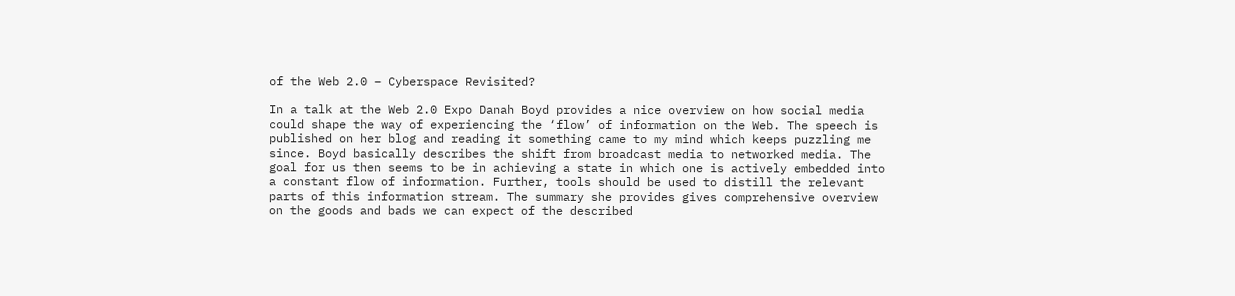of the Web 2.0 – Cyberspace Revisited?

In a talk at the Web 2.0 Expo Danah Boyd provides a nice overview on how social media could shape the way of experiencing the ‘flow’ of information on the Web. The speech is published on her blog and reading it something came to my mind which keeps puzzling me since. Boyd basically describes the shift from broadcast media to networked media. The goal for us then seems to be in achieving a state in which one is actively embedded into a constant flow of information. Further, tools should be used to distill the relevant parts of this information stream. The summary she provides gives comprehensive overview on the goods and bads we can expect of the described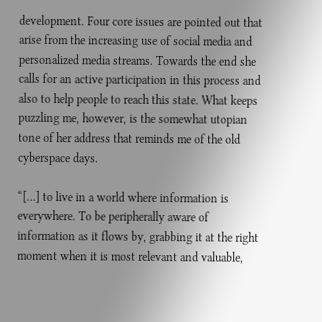development. Four core issues are pointed out that arise from the increasing use of social media and personalized media streams. Towards the end she calls for an active participation in this process and also to help people to reach this state. What keeps puzzling me, however, is the somewhat utopian tone of her address that reminds me of the old cyberspace days.

“[…] to live in a world where information is everywhere. To be peripherally aware of information as it flows by, grabbing it at the right moment when it is most relevant and valuable,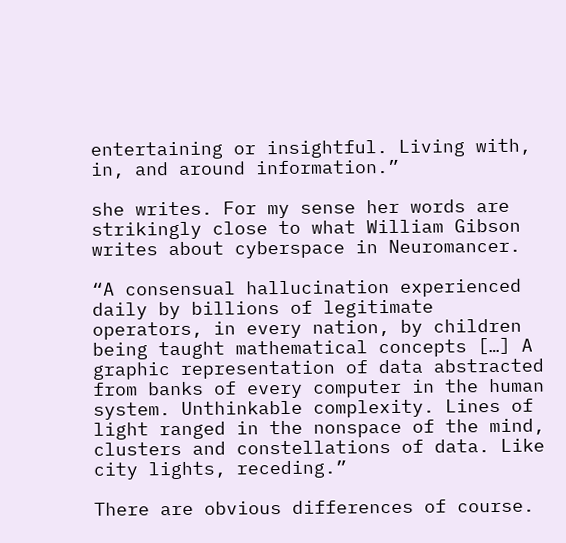entertaining or insightful. Living with, in, and around information.”

she writes. For my sense her words are strikingly close to what William Gibson writes about cyberspace in Neuromancer.

“A consensual hallucination experienced daily by billions of legitimate operators, in every nation, by children being taught mathematical concepts […] A graphic representation of data abstracted from banks of every computer in the human system. Unthinkable complexity. Lines of light ranged in the nonspace of the mind, clusters and constellations of data. Like city lights, receding.”

There are obvious differences of course.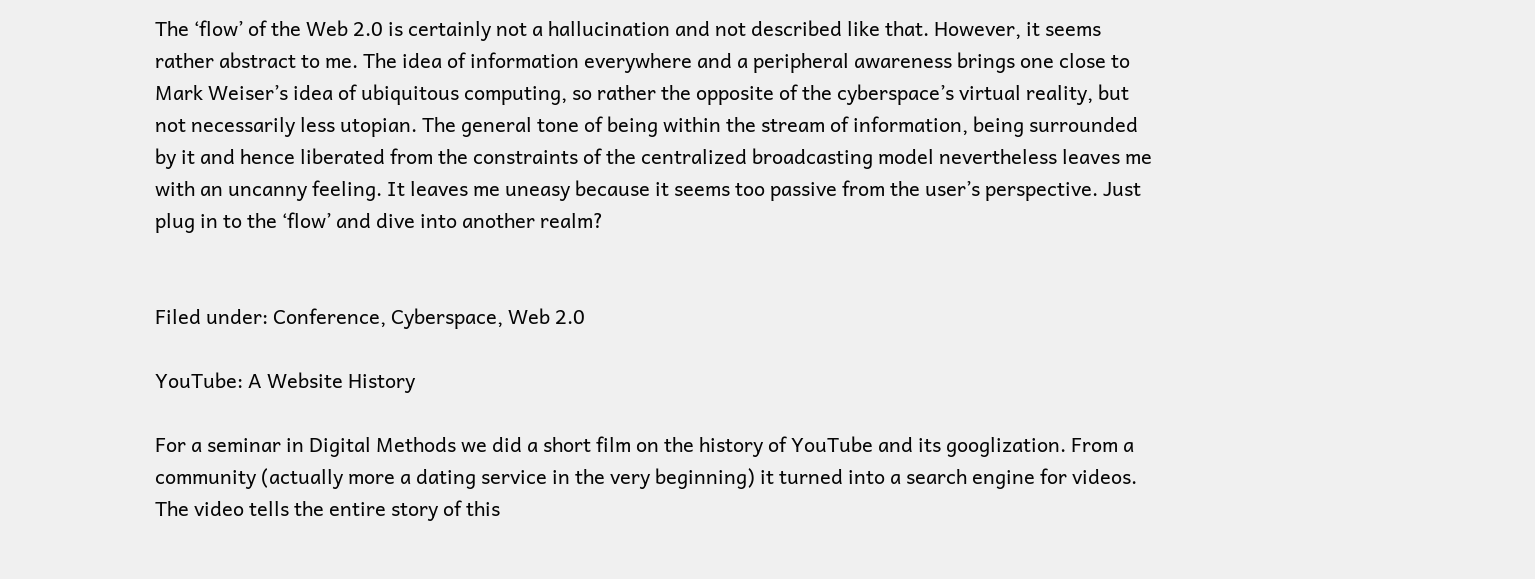The ‘flow’ of the Web 2.0 is certainly not a hallucination and not described like that. However, it seems rather abstract to me. The idea of information everywhere and a peripheral awareness brings one close to Mark Weiser’s idea of ubiquitous computing, so rather the opposite of the cyberspace’s virtual reality, but not necessarily less utopian. The general tone of being within the stream of information, being surrounded by it and hence liberated from the constraints of the centralized broadcasting model nevertheless leaves me with an uncanny feeling. It leaves me uneasy because it seems too passive from the user’s perspective. Just plug in to the ‘flow’ and dive into another realm?


Filed under: Conference, Cyberspace, Web 2.0

YouTube: A Website History

For a seminar in Digital Methods we did a short film on the history of YouTube and its googlization. From a community (actually more a dating service in the very beginning) it turned into a search engine for videos. The video tells the entire story of this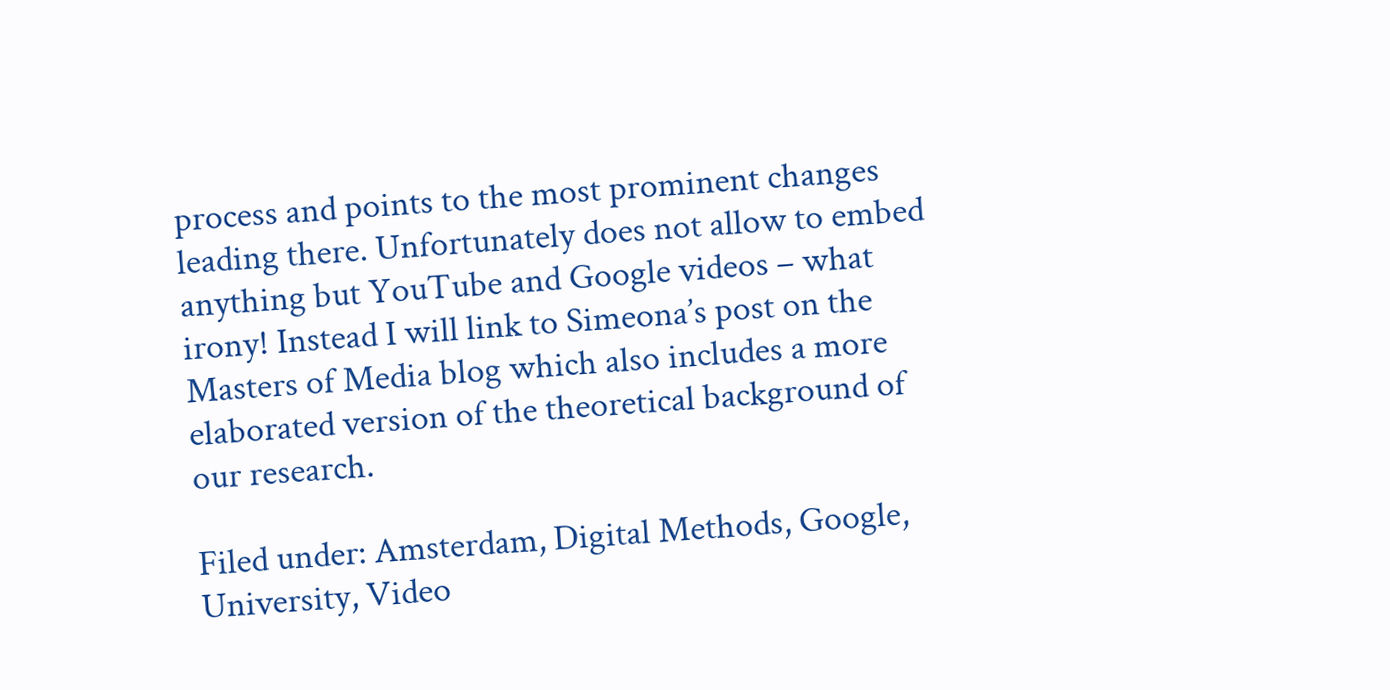process and points to the most prominent changes leading there. Unfortunately does not allow to embed anything but YouTube and Google videos – what irony! Instead I will link to Simeona’s post on the Masters of Media blog which also includes a more elaborated version of the theoretical background of our research.

Filed under: Amsterdam, Digital Methods, Google, University, Video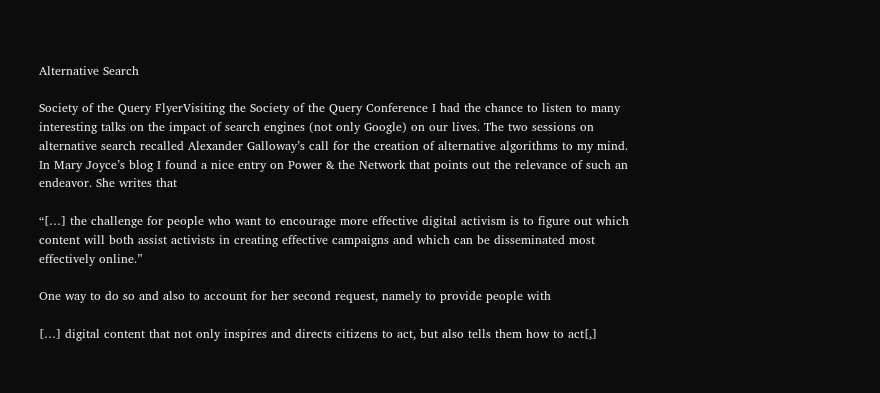Alternative Search

Society of the Query FlyerVisiting the Society of the Query Conference I had the chance to listen to many interesting talks on the impact of search engines (not only Google) on our lives. The two sessions on alternative search recalled Alexander Galloway’s call for the creation of alternative algorithms to my mind. In Mary Joyce’s blog I found a nice entry on Power & the Network that points out the relevance of such an endeavor. She writes that

“[…] the challenge for people who want to encourage more effective digital activism is to figure out which content will both assist activists in creating effective campaigns and which can be disseminated most effectively online.”

One way to do so and also to account for her second request, namely to provide people with

[…] digital content that not only inspires and directs citizens to act, but also tells them how to act[,]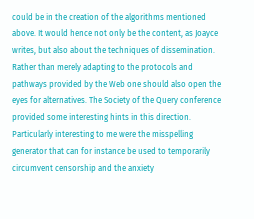could be in the creation of the algorithms mentioned above. It would hence not only be the content, as Joayce writes, but also about the techniques of dissemination. Rather than merely adapting to the protocols and pathways provided by the Web one should also open the eyes for alternatives. The Society of the Query conference provided some interesting hints in this direction. Particularly interesting to me were the misspelling generator that can for instance be used to temporarily circumvent censorship and the anxiety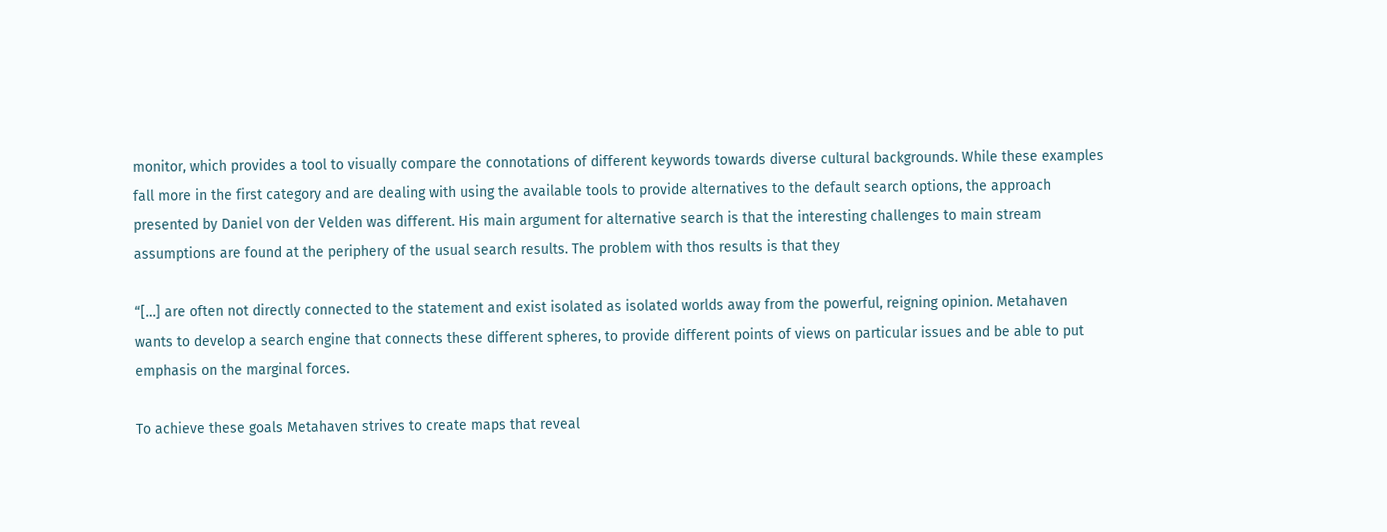monitor, which provides a tool to visually compare the connotations of different keywords towards diverse cultural backgrounds. While these examples fall more in the first category and are dealing with using the available tools to provide alternatives to the default search options, the approach presented by Daniel von der Velden was different. His main argument for alternative search is that the interesting challenges to main stream assumptions are found at the periphery of the usual search results. The problem with thos results is that they

“[…] are often not directly connected to the statement and exist isolated as isolated worlds away from the powerful, reigning opinion. Metahaven wants to develop a search engine that connects these different spheres, to provide different points of views on particular issues and be able to put emphasis on the marginal forces.

To achieve these goals Metahaven strives to create maps that reveal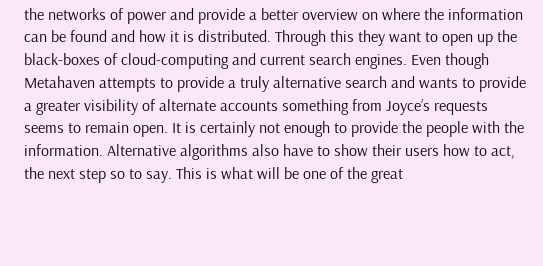the networks of power and provide a better overview on where the information can be found and how it is distributed. Through this they want to open up the black-boxes of cloud-computing and current search engines. Even though Metahaven attempts to provide a truly alternative search and wants to provide a greater visibility of alternate accounts something from Joyce’s requests seems to remain open. It is certainly not enough to provide the people with the information. Alternative algorithms also have to show their users how to act, the next step so to say. This is what will be one of the great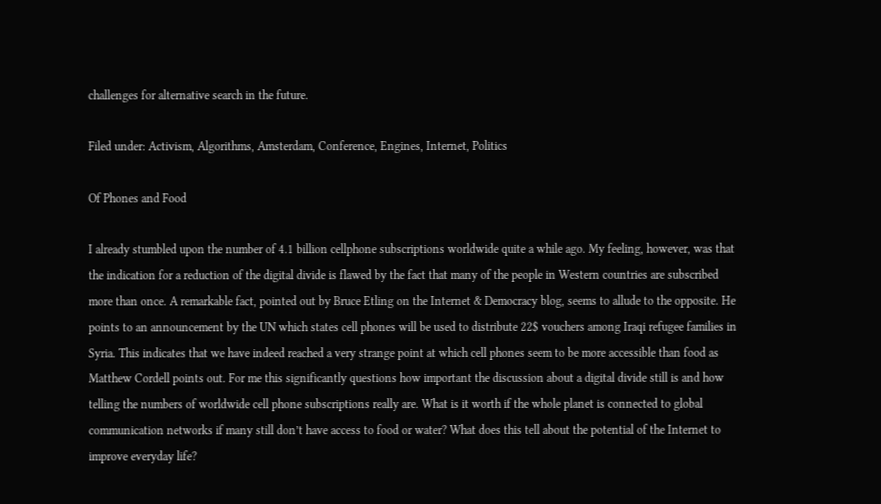challenges for alternative search in the future.

Filed under: Activism, Algorithms, Amsterdam, Conference, Engines, Internet, Politics

Of Phones and Food

I already stumbled upon the number of 4.1 billion cellphone subscriptions worldwide quite a while ago. My feeling, however, was that the indication for a reduction of the digital divide is flawed by the fact that many of the people in Western countries are subscribed more than once. A remarkable fact, pointed out by Bruce Etling on the Internet & Democracy blog, seems to allude to the opposite. He points to an announcement by the UN which states cell phones will be used to distribute 22$ vouchers among Iraqi refugee families in Syria. This indicates that we have indeed reached a very strange point at which cell phones seem to be more accessible than food as Matthew Cordell points out. For me this significantly questions how important the discussion about a digital divide still is and how telling the numbers of worldwide cell phone subscriptions really are. What is it worth if the whole planet is connected to global communication networks if many still don’t have access to food or water? What does this tell about the potential of the Internet to improve everyday life?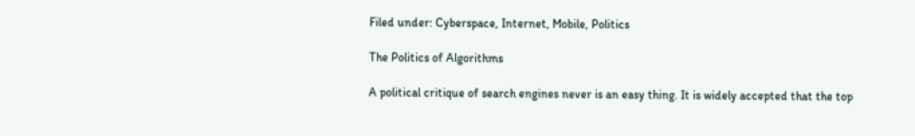Filed under: Cyberspace, Internet, Mobile, Politics

The Politics of Algorithms

A political critique of search engines never is an easy thing. It is widely accepted that the top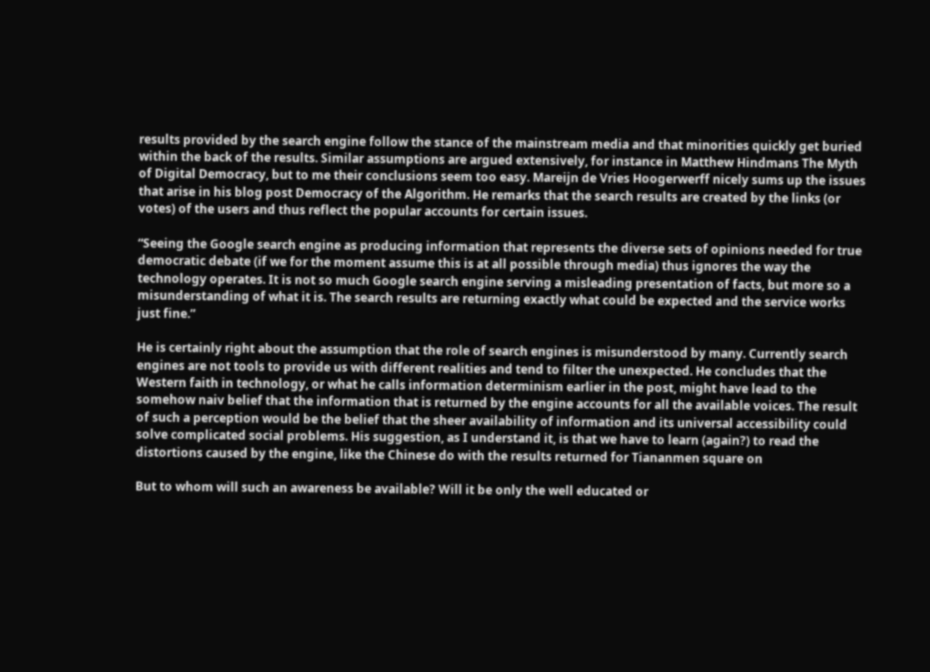results provided by the search engine follow the stance of the mainstream media and that minorities quickly get buried within the back of the results. Similar assumptions are argued extensively, for instance in Matthew Hindmans The Myth of Digital Democracy, but to me their conclusions seem too easy. Mareijn de Vries Hoogerwerff nicely sums up the issues that arise in his blog post Democracy of the Algorithm. He remarks that the search results are created by the links (or votes) of the users and thus reflect the popular accounts for certain issues.

“Seeing the Google search engine as producing information that represents the diverse sets of opinions needed for true democratic debate (if we for the moment assume this is at all possible through media) thus ignores the way the technology operates. It is not so much Google search engine serving a misleading presentation of facts, but more so a misunderstanding of what it is. The search results are returning exactly what could be expected and the service works just fine.”

He is certainly right about the assumption that the role of search engines is misunderstood by many. Currently search engines are not tools to provide us with different realities and tend to filter the unexpected. He concludes that the Western faith in technology, or what he calls information determinism earlier in the post, might have lead to the somehow naiv belief that the information that is returned by the engine accounts for all the available voices. The result of such a perception would be the belief that the sheer availability of information and its universal accessibility could solve complicated social problems. His suggestion, as I understand it, is that we have to learn (again?) to read the distortions caused by the engine, like the Chinese do with the results returned for Tiananmen square on

But to whom will such an awareness be available? Will it be only the well educated or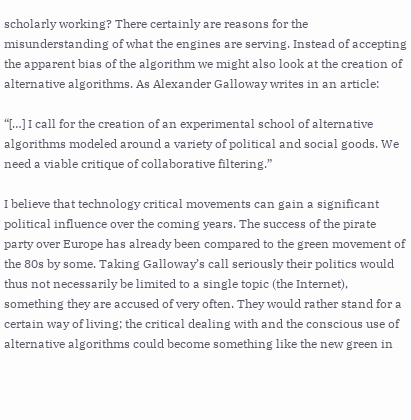scholarly working? There certainly are reasons for the misunderstanding of what the engines are serving. Instead of accepting the apparent bias of the algorithm we might also look at the creation of alternative algorithms. As Alexander Galloway writes in an article:

“[…] I call for the creation of an experimental school of alternative algorithms modeled around a variety of political and social goods. We need a viable critique of collaborative filtering.”

I believe that technology critical movements can gain a significant political influence over the coming years. The success of the pirate party over Europe has already been compared to the green movement of the 80s by some. Taking Galloway’s call seriously their politics would thus not necessarily be limited to a single topic (the Internet), something they are accused of very often. They would rather stand for a certain way of living; the critical dealing with and the conscious use of alternative algorithms could become something like the new green in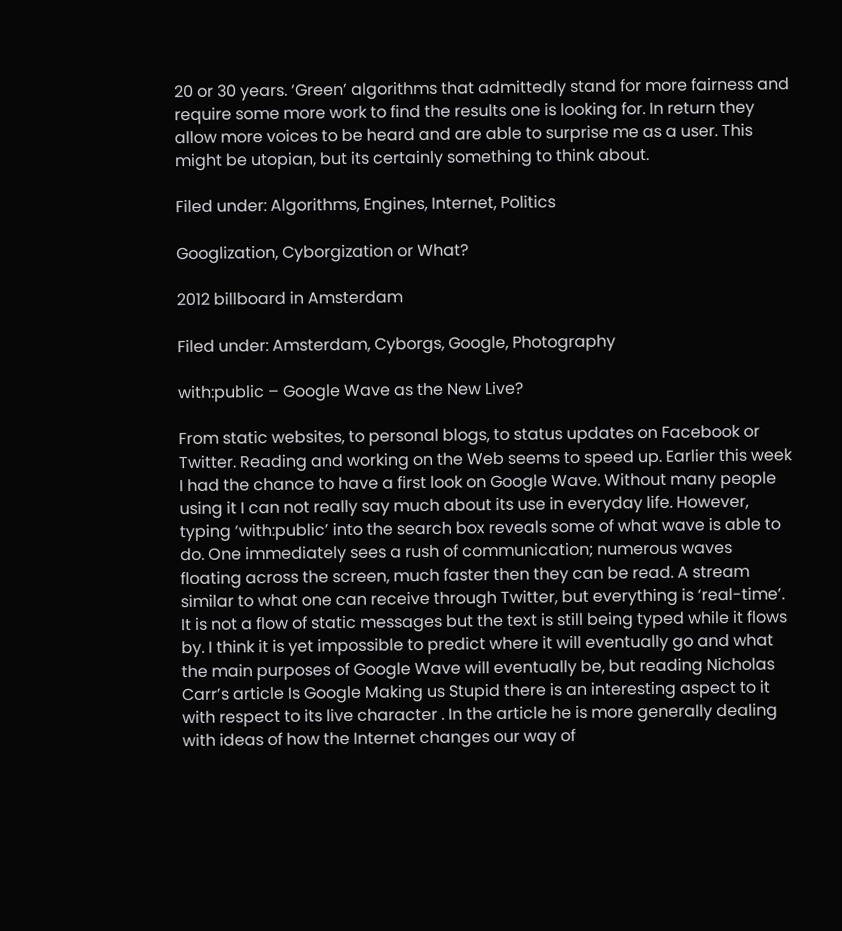20 or 30 years. ‘Green’ algorithms that admittedly stand for more fairness and require some more work to find the results one is looking for. In return they allow more voices to be heard and are able to surprise me as a user. This might be utopian, but its certainly something to think about.

Filed under: Algorithms, Engines, Internet, Politics

Googlization, Cyborgization or What?

2012 billboard in Amsterdam

Filed under: Amsterdam, Cyborgs, Google, Photography

with:public – Google Wave as the New Live?

From static websites, to personal blogs, to status updates on Facebook or Twitter. Reading and working on the Web seems to speed up. Earlier this week I had the chance to have a first look on Google Wave. Without many people using it I can not really say much about its use in everyday life. However, typing ‘with:public’ into the search box reveals some of what wave is able to do. One immediately sees a rush of communication; numerous waves floating across the screen, much faster then they can be read. A stream similar to what one can receive through Twitter, but everything is ‘real-time’. It is not a flow of static messages but the text is still being typed while it flows by. I think it is yet impossible to predict where it will eventually go and what the main purposes of Google Wave will eventually be, but reading Nicholas Carr’s article Is Google Making us Stupid there is an interesting aspect to it with respect to its live character . In the article he is more generally dealing with ideas of how the Internet changes our way of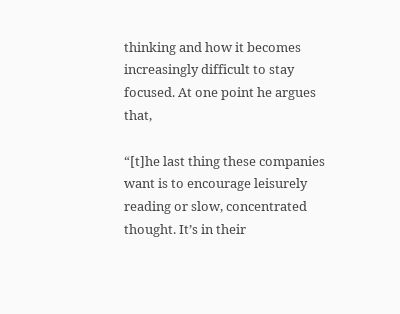thinking and how it becomes increasingly difficult to stay focused. At one point he argues that,

“[t]he last thing these companies want is to encourage leisurely reading or slow, concentrated thought. It’s in their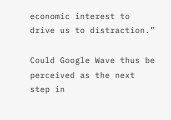economic interest to drive us to distraction.”

Could Google Wave thus be perceived as the next step in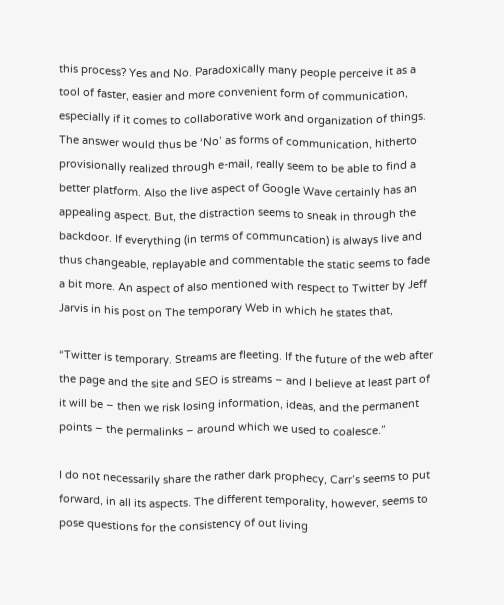this process? Yes and No. Paradoxically many people perceive it as a tool of faster, easier and more convenient form of communication, especially if it comes to collaborative work and organization of things. The answer would thus be ‘No’ as forms of communication, hitherto provisionally realized through e-mail, really seem to be able to find a better platform. Also the live aspect of Google Wave certainly has an appealing aspect. But, the distraction seems to sneak in through the backdoor. If everything (in terms of communcation) is always live and thus changeable, replayable and commentable the static seems to fade a bit more. An aspect of also mentioned with respect to Twitter by Jeff Jarvis in his post on The temporary Web in which he states that,

“Twitter is temporary. Streams are fleeting. If the future of the web after the page and the site and SEO is streams – and I believe at least part of it will be – then we risk losing information, ideas, and the permanent points – the permalinks – around which we used to coalesce.”

I do not necessarily share the rather dark prophecy, Carr’s seems to put forward, in all its aspects. The different temporality, however, seems to pose questions for the consistency of out living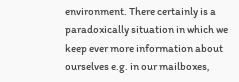environment. There certainly is a paradoxically situation in which we keep ever more information about ourselves e.g. in our mailboxes,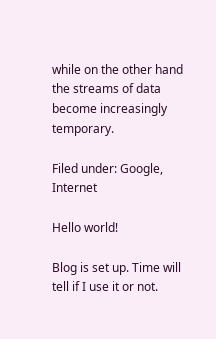while on the other hand the streams of data become increasingly temporary.

Filed under: Google, Internet

Hello world!

Blog is set up. Time will tell if I use it or not.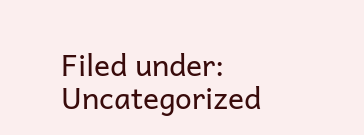Filed under: Uncategorized